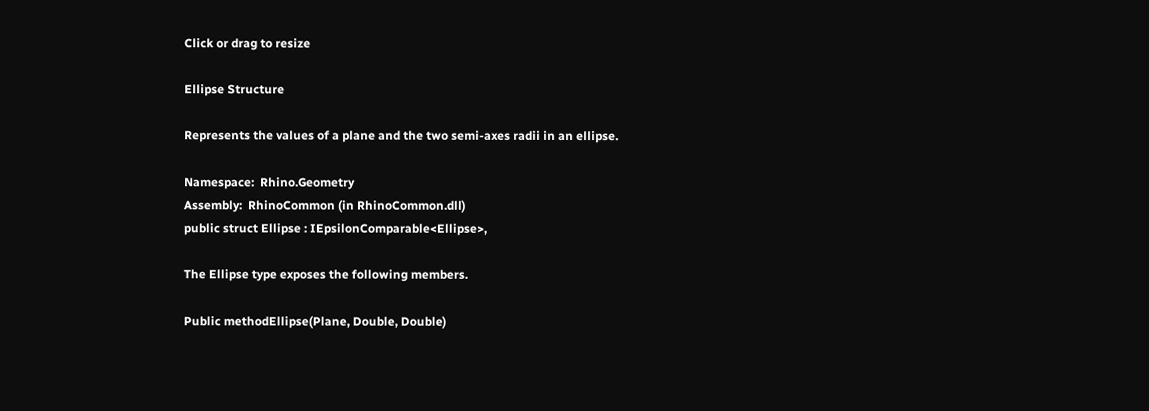Click or drag to resize

Ellipse Structure

Represents the values of a plane and the two semi-axes radii in an ellipse.

Namespace:  Rhino.Geometry
Assembly:  RhinoCommon (in RhinoCommon.dll)
public struct Ellipse : IEpsilonComparable<Ellipse>,

The Ellipse type exposes the following members.

Public methodEllipse(Plane, Double, Double)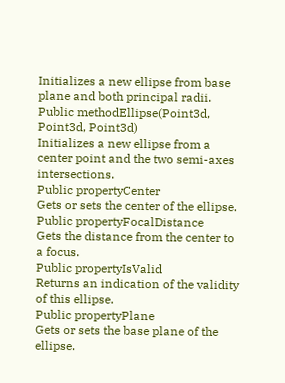Initializes a new ellipse from base plane and both principal radii.
Public methodEllipse(Point3d, Point3d, Point3d)
Initializes a new ellipse from a center point and the two semi-axes intersections.
Public propertyCenter
Gets or sets the center of the ellipse.
Public propertyFocalDistance
Gets the distance from the center to a focus.
Public propertyIsValid
Returns an indication of the validity of this ellipse.
Public propertyPlane
Gets or sets the base plane of the ellipse.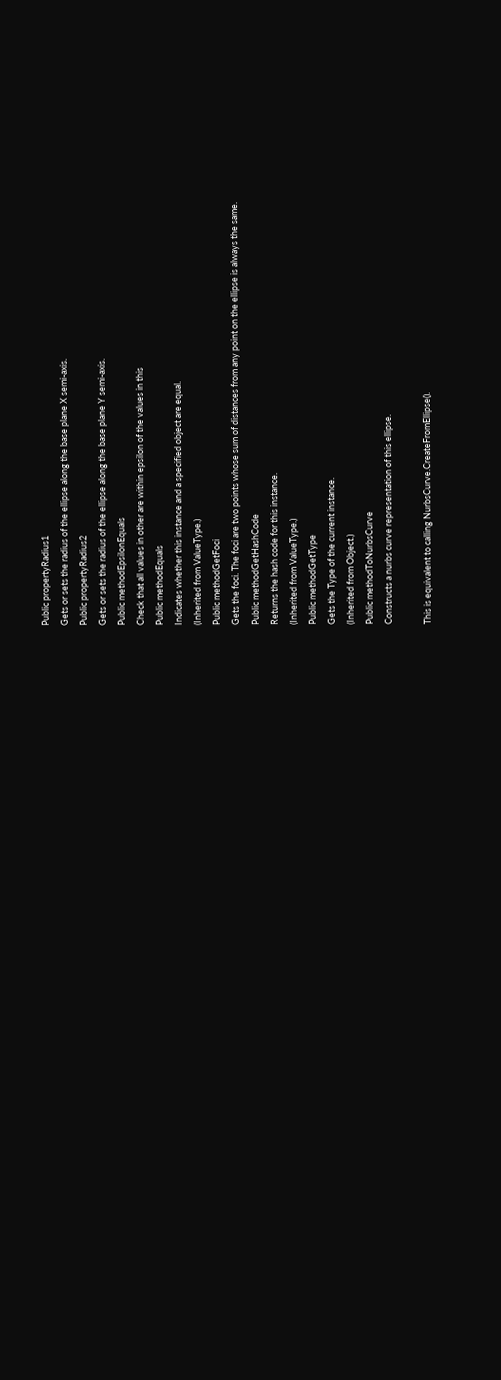Public propertyRadius1
Gets or sets the radius of the ellipse along the base plane X semi-axis.
Public propertyRadius2
Gets or sets the radius of the ellipse along the base plane Y semi-axis.
Public methodEpsilonEquals
Check that all values in other are within epsilon of the values in this
Public methodEquals
Indicates whether this instance and a specified object are equal.
(Inherited from ValueType.)
Public methodGetFoci
Gets the foci. The foci are two points whose sum of distances from any point on the ellipse is always the same.
Public methodGetHashCode
Returns the hash code for this instance.
(Inherited from ValueType.)
Public methodGetType
Gets the Type of the current instance.
(Inherited from Object.)
Public methodToNurbsCurve
Constructs a nurbs curve representation of this ellipse.

This is equivalent to calling NurbsCurve.CreateFromEllipse().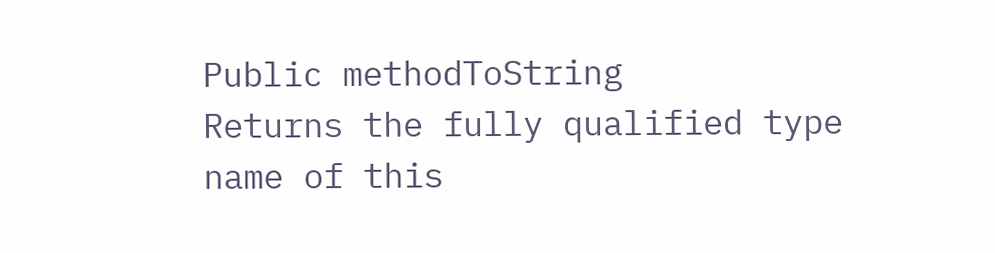Public methodToString
Returns the fully qualified type name of this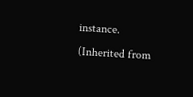instance.
(Inherited from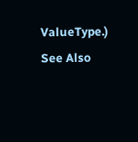ValueType.)
See Also